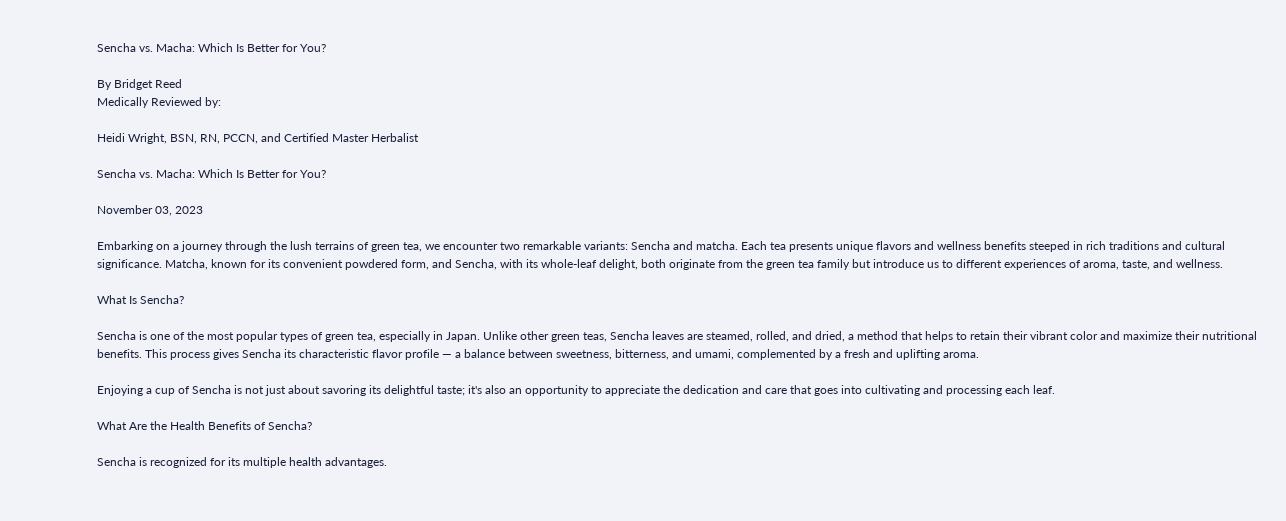Sencha vs. Macha: Which Is Better for You?

By Bridget Reed
Medically Reviewed by:

Heidi Wright, BSN, RN, PCCN, and Certified Master Herbalist

Sencha vs. Macha: Which Is Better for You?

November 03, 2023

Embarking on a journey through the lush terrains of green tea, we encounter two remarkable variants: Sencha and matcha. Each tea presents unique flavors and wellness benefits steeped in rich traditions and cultural significance. Matcha, known for its convenient powdered form, and Sencha, with its whole-leaf delight, both originate from the green tea family but introduce us to different experiences of aroma, taste, and wellness.

What Is Sencha?

Sencha is one of the most popular types of green tea, especially in Japan. Unlike other green teas, Sencha leaves are steamed, rolled, and dried, a method that helps to retain their vibrant color and maximize their nutritional benefits. This process gives Sencha its characteristic flavor profile — a balance between sweetness, bitterness, and umami, complemented by a fresh and uplifting aroma.

Enjoying a cup of Sencha is not just about savoring its delightful taste; it's also an opportunity to appreciate the dedication and care that goes into cultivating and processing each leaf.

What Are the Health Benefits of Sencha?

Sencha is recognized for its multiple health advantages.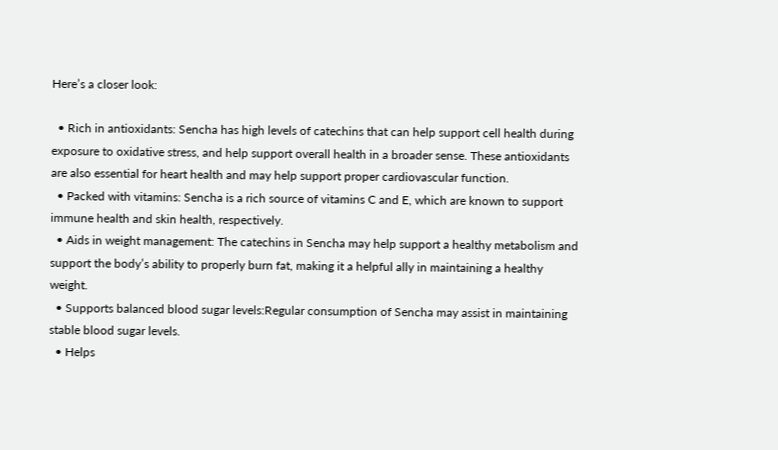Here’s a closer look:

  • Rich in antioxidants: Sencha has high levels of catechins that can help support cell health during exposure to oxidative stress, and help support overall health in a broader sense. These antioxidants are also essential for heart health and may help support proper cardiovascular function.
  • Packed with vitamins: Sencha is a rich source of vitamins C and E, which are known to support immune health and skin health, respectively.
  • Aids in weight management: The catechins in Sencha may help support a healthy metabolism and support the body’s ability to properly burn fat, making it a helpful ally in maintaining a healthy weight.
  • Supports balanced blood sugar levels:Regular consumption of Sencha may assist in maintaining stable blood sugar levels.
  • Helps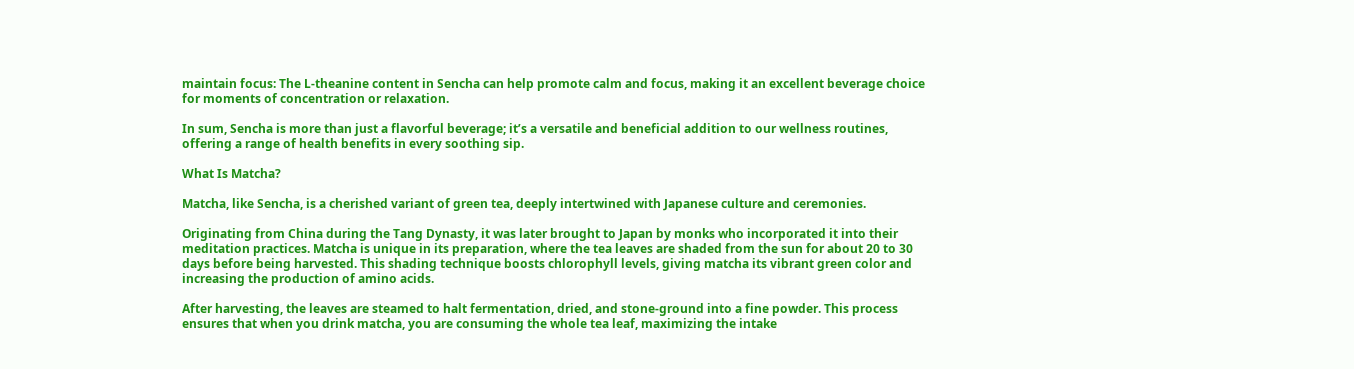maintain focus: The L-theanine content in Sencha can help promote calm and focus, making it an excellent beverage choice for moments of concentration or relaxation.

In sum, Sencha is more than just a flavorful beverage; it’s a versatile and beneficial addition to our wellness routines, offering a range of health benefits in every soothing sip.

What Is Matcha?

Matcha, like Sencha, is a cherished variant of green tea, deeply intertwined with Japanese culture and ceremonies.

Originating from China during the Tang Dynasty, it was later brought to Japan by monks who incorporated it into their meditation practices. Matcha is unique in its preparation, where the tea leaves are shaded from the sun for about 20 to 30 days before being harvested. This shading technique boosts chlorophyll levels, giving matcha its vibrant green color and increasing the production of amino acids.

After harvesting, the leaves are steamed to halt fermentation, dried, and stone-ground into a fine powder. This process ensures that when you drink matcha, you are consuming the whole tea leaf, maximizing the intake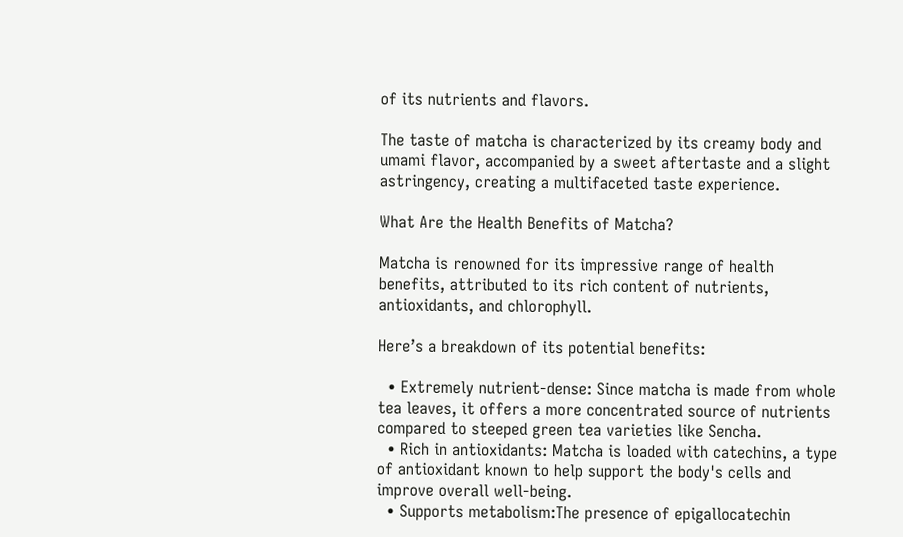of its nutrients and flavors.

The taste of matcha is characterized by its creamy body and umami flavor, accompanied by a sweet aftertaste and a slight astringency, creating a multifaceted taste experience.

What Are the Health Benefits of Matcha?

Matcha is renowned for its impressive range of health benefits, attributed to its rich content of nutrients, antioxidants, and chlorophyll.

Here’s a breakdown of its potential benefits:

  • Extremely nutrient-dense: Since matcha is made from whole tea leaves, it offers a more concentrated source of nutrients compared to steeped green tea varieties like Sencha.
  • Rich in antioxidants: Matcha is loaded with catechins, a type of antioxidant known to help support the body's cells and improve overall well-being.
  • Supports metabolism:The presence of epigallocatechin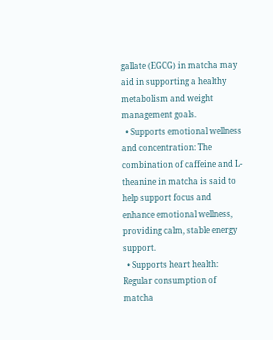gallate (EGCG) in matcha may aid in supporting a healthy metabolism and weight management goals.
  • Supports emotional wellness and concentration: The combination of caffeine and L-theanine in matcha is said to help support focus and enhance emotional wellness, providing calm, stable energy support.
  • Supports heart health: Regular consumption of matcha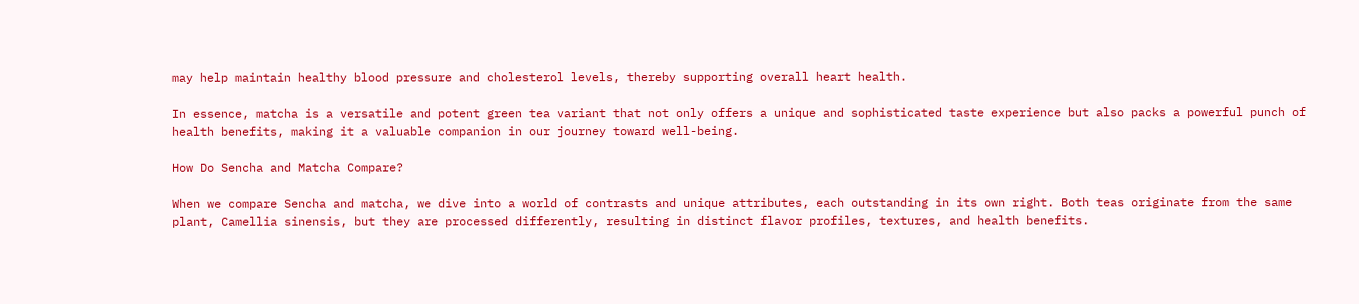may help maintain healthy blood pressure and cholesterol levels, thereby supporting overall heart health.

In essence, matcha is a versatile and potent green tea variant that not only offers a unique and sophisticated taste experience but also packs a powerful punch of health benefits, making it a valuable companion in our journey toward well-being.

How Do Sencha and Matcha Compare?

When we compare Sencha and matcha, we dive into a world of contrasts and unique attributes, each outstanding in its own right. Both teas originate from the same plant, Camellia sinensis, but they are processed differently, resulting in distinct flavor profiles, textures, and health benefits.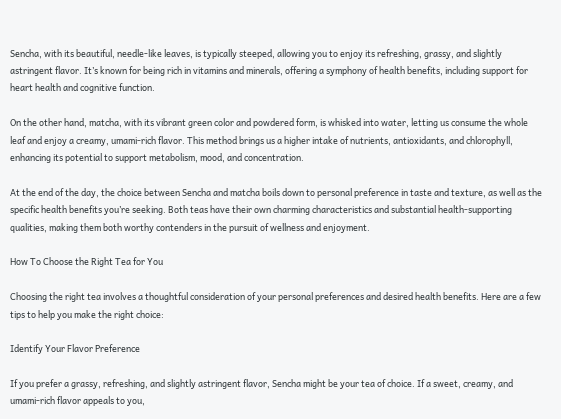Sencha, with its beautiful, needle-like leaves, is typically steeped, allowing you to enjoy its refreshing, grassy, and slightly astringent flavor. It’s known for being rich in vitamins and minerals, offering a symphony of health benefits, including support for heart health and cognitive function.

On the other hand, matcha, with its vibrant green color and powdered form, is whisked into water, letting us consume the whole leaf and enjoy a creamy, umami-rich flavor. This method brings us a higher intake of nutrients, antioxidants, and chlorophyll, enhancing its potential to support metabolism, mood, and concentration.

At the end of the day, the choice between Sencha and matcha boils down to personal preference in taste and texture, as well as the specific health benefits you’re seeking. Both teas have their own charming characteristics and substantial health-supporting qualities, making them both worthy contenders in the pursuit of wellness and enjoyment.

How To Choose the Right Tea for You

Choosing the right tea involves a thoughtful consideration of your personal preferences and desired health benefits. Here are a few tips to help you make the right choice:

Identify Your Flavor Preference

If you prefer a grassy, refreshing, and slightly astringent flavor, Sencha might be your tea of choice. If a sweet, creamy, and umami-rich flavor appeals to you,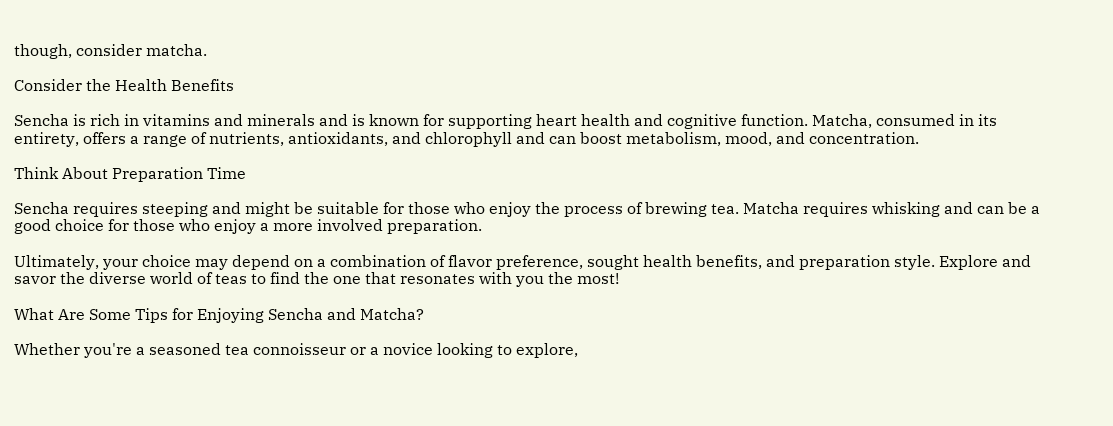though, consider matcha.

Consider the Health Benefits

Sencha is rich in vitamins and minerals and is known for supporting heart health and cognitive function. Matcha, consumed in its entirety, offers a range of nutrients, antioxidants, and chlorophyll and can boost metabolism, mood, and concentration.

Think About Preparation Time

Sencha requires steeping and might be suitable for those who enjoy the process of brewing tea. Matcha requires whisking and can be a good choice for those who enjoy a more involved preparation.

Ultimately, your choice may depend on a combination of flavor preference, sought health benefits, and preparation style. Explore and savor the diverse world of teas to find the one that resonates with you the most!

What Are Some Tips for Enjoying Sencha and Matcha?

Whether you're a seasoned tea connoisseur or a novice looking to explore,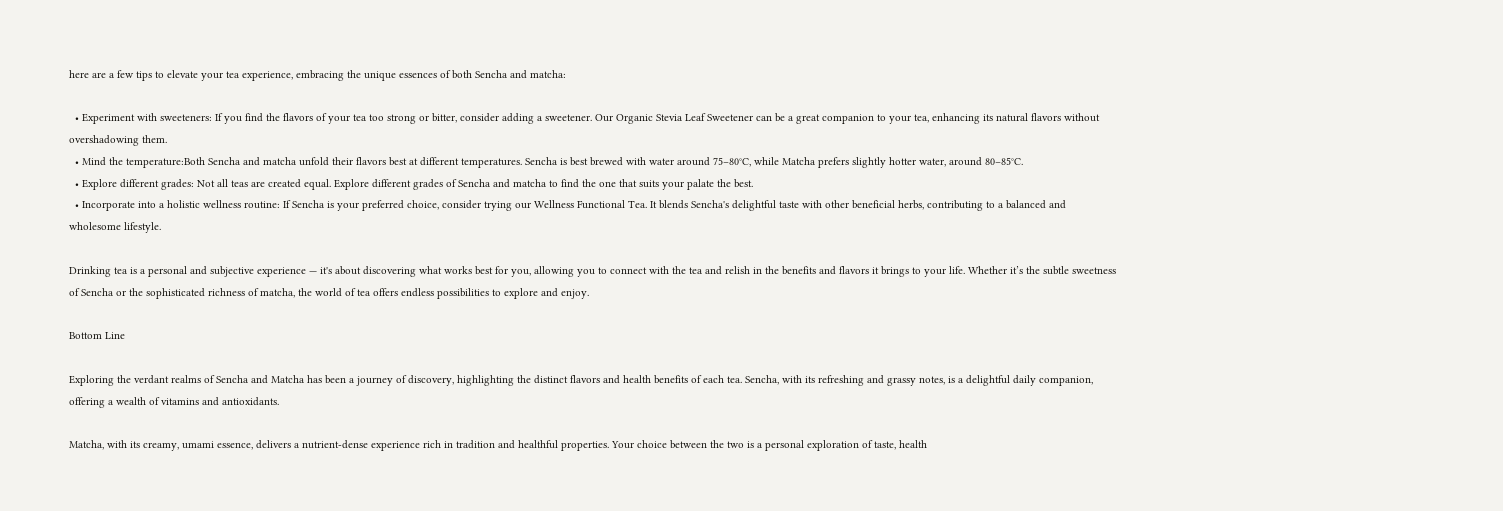here are a few tips to elevate your tea experience, embracing the unique essences of both Sencha and matcha:

  • Experiment with sweeteners: If you find the flavors of your tea too strong or bitter, consider adding a sweetener. Our Organic Stevia Leaf Sweetener can be a great companion to your tea, enhancing its natural flavors without overshadowing them.
  • Mind the temperature:Both Sencha and matcha unfold their flavors best at different temperatures. Sencha is best brewed with water around 75–80°C, while Matcha prefers slightly hotter water, around 80–85°C.
  • Explore different grades: Not all teas are created equal. Explore different grades of Sencha and matcha to find the one that suits your palate the best.
  • Incorporate into a holistic wellness routine: If Sencha is your preferred choice, consider trying our Wellness Functional Tea. It blends Sencha's delightful taste with other beneficial herbs, contributing to a balanced and wholesome lifestyle.

Drinking tea is a personal and subjective experience — it's about discovering what works best for you, allowing you to connect with the tea and relish in the benefits and flavors it brings to your life. Whether it’s the subtle sweetness of Sencha or the sophisticated richness of matcha, the world of tea offers endless possibilities to explore and enjoy.

Bottom Line

Exploring the verdant realms of Sencha and Matcha has been a journey of discovery, highlighting the distinct flavors and health benefits of each tea. Sencha, with its refreshing and grassy notes, is a delightful daily companion, offering a wealth of vitamins and antioxidants.

Matcha, with its creamy, umami essence, delivers a nutrient-dense experience rich in tradition and healthful properties. Your choice between the two is a personal exploration of taste, health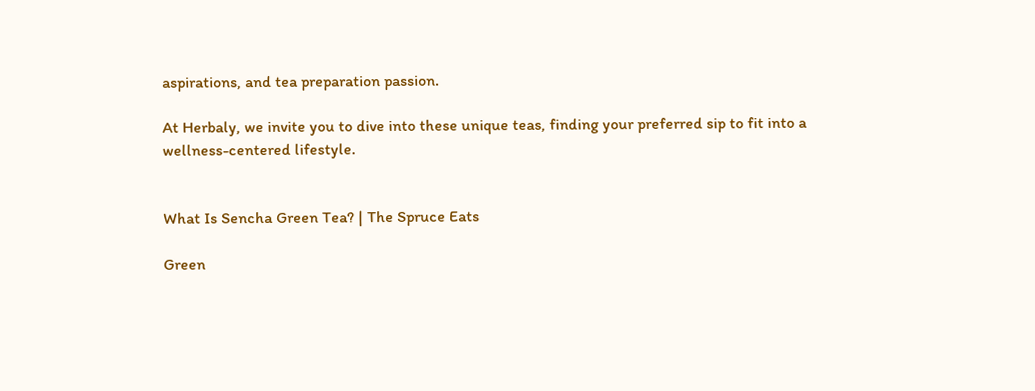aspirations, and tea preparation passion.

At Herbaly, we invite you to dive into these unique teas, finding your preferred sip to fit into a wellness-centered lifestyle.


What Is Sencha Green Tea? | The Spruce Eats

Green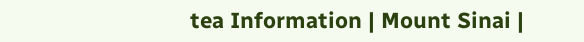tea Information | Mount Sinai |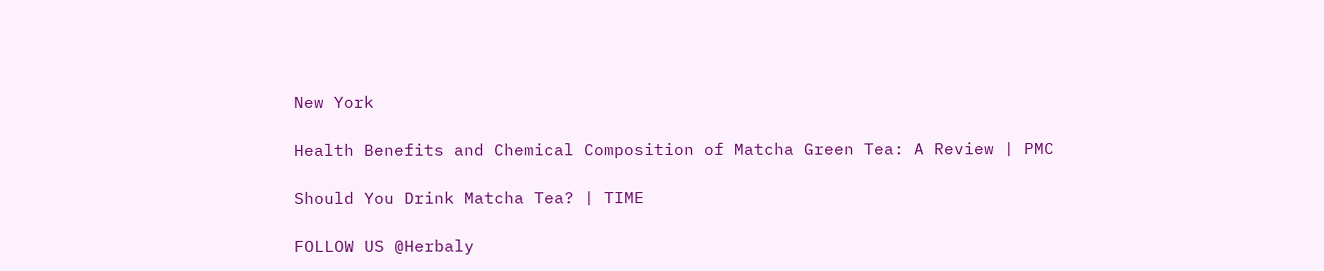New York

Health Benefits and Chemical Composition of Matcha Green Tea: A Review | PMC

Should You Drink Matcha Tea? | TIME

FOLLOW US @Herbaly